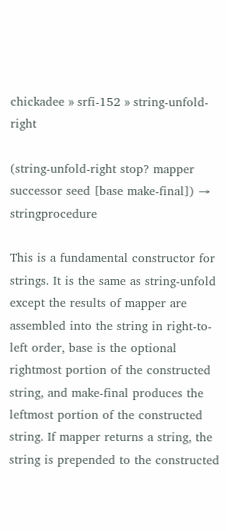chickadee » srfi-152 » string-unfold-right

(string-unfold-right stop? mapper successor seed [base make-final]) → stringprocedure

This is a fundamental constructor for strings. It is the same as string-unfold except the results of mapper are assembled into the string in right-to-left order, base is the optional rightmost portion of the constructed string, and make-final produces the leftmost portion of the constructed string. If mapper returns a string, the string is prepended to the constructed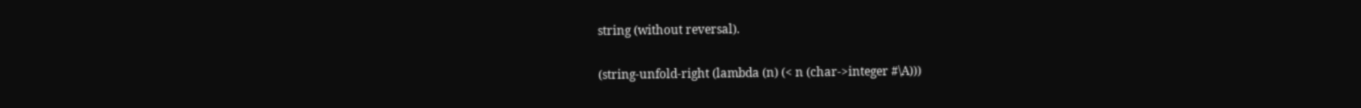string (without reversal).

(string-unfold-right (lambda (n) (< n (char->integer #\A)))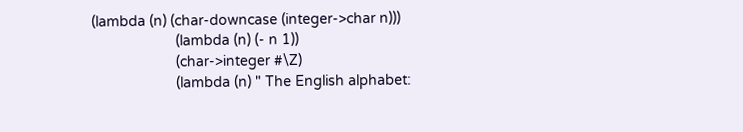(lambda (n) (char-downcase (integer->char n)))
                     (lambda (n) (- n 1))
                     (char->integer #\Z)
                     (lambda (n) " The English alphabet: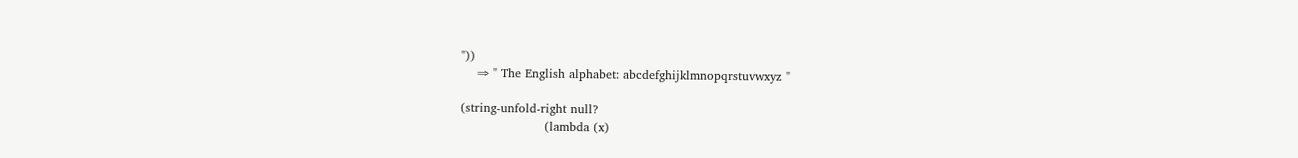"))
    ⇒ " The English alphabet: abcdefghijklmnopqrstuvwxyz "

(string-unfold-right null?
                     (lambda (x)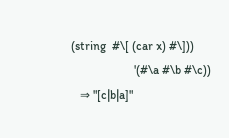(string  #\[ (car x) #\]))
                     '(#\a #\b #\c))
   ⇒ "[c|b|a]"